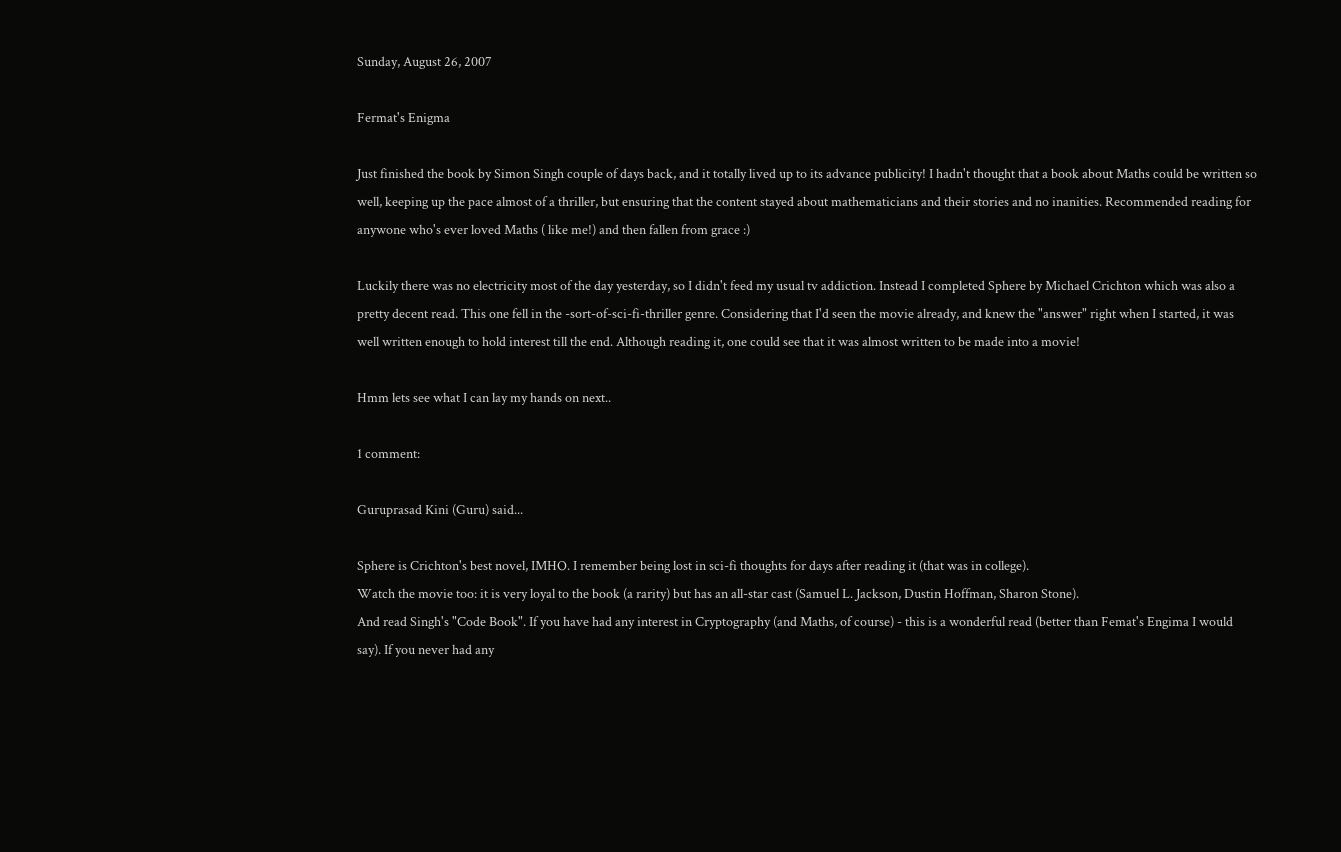Sunday, August 26, 2007

Fermat's Enigma

Just finished the book by Simon Singh couple of days back, and it totally lived up to its advance publicity! I hadn't thought that a book about Maths could be written so well, keeping up the pace almost of a thriller, but ensuring that the content stayed about mathematicians and their stories and no inanities. Recommended reading for anywone who's ever loved Maths ( like me!) and then fallen from grace :)

Luckily there was no electricity most of the day yesterday, so I didn't feed my usual tv addiction. Instead I completed Sphere by Michael Crichton which was also a pretty decent read. This one fell in the -sort-of-sci-fi-thriller genre. Considering that I'd seen the movie already, and knew the "answer" right when I started, it was well written enough to hold interest till the end. Although reading it, one could see that it was almost written to be made into a movie!

Hmm lets see what I can lay my hands on next..

1 comment:

Guruprasad Kini (Guru) said...

Sphere is Crichton's best novel, IMHO. I remember being lost in sci-fi thoughts for days after reading it (that was in college).
Watch the movie too: it is very loyal to the book (a rarity) but has an all-star cast (Samuel L. Jackson, Dustin Hoffman, Sharon Stone).
And read Singh's "Code Book". If you have had any interest in Cryptography (and Maths, of course) - this is a wonderful read (better than Femat's Engima I would say). If you never had any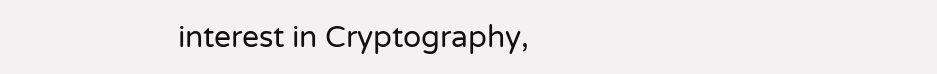interest in Cryptography,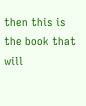then this is the book that will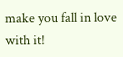make you fall in love with it!